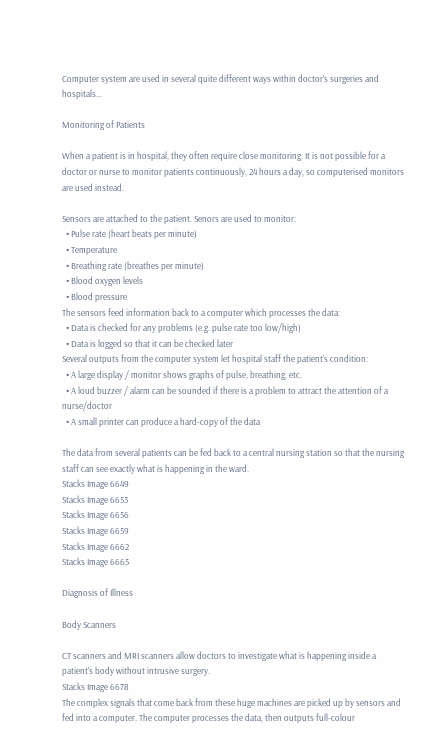Computer system are used in several quite different ways within doctor's surgeries and hospitals...

Monitoring of Patients

When a patient is in hospital, they often require close monitoring. It is not possible for a doctor or nurse to monitor patients continuously, 24 hours a day, so computerised monitors are used instead.

Sensors are attached to the patient. Senors are used to monitor:
  • Pulse rate (heart beats per minute)
  • Temperature
  • Breathing rate (breathes per minute)
  • Blood oxygen levels
  • Blood pressure
The sensors feed information back to a computer which processes the data:
  • Data is checked for any problems (e.g. pulse rate too low/high)
  • Data is logged so that it can be checked later
Several outputs from the computer system let hospital staff the patient's condition:
  • A large display / monitor shows graphs of pulse, breathing, etc.
  • A loud buzzer / alarm can be sounded if there is a problem to attract the attention of a nurse/doctor
  • A small printer can produce a hard-copy of the data

The data from several patients can be fed back to a central nursing station so that the nursing staff can see exactly what is happening in the ward.
Stacks Image 6649
Stacks Image 6653
Stacks Image 6656
Stacks Image 6659
Stacks Image 6662
Stacks Image 6665

Diagnosis of Illness

Body Scanners

CT scanners and MRI scanners allow doctors to investigate what is happening inside a patient's body without intrusive surgery.
Stacks Image 6678
The complex signals that come back from these huge machines are picked up by sensors and fed into a computer. The computer processes the data, then outputs full-colour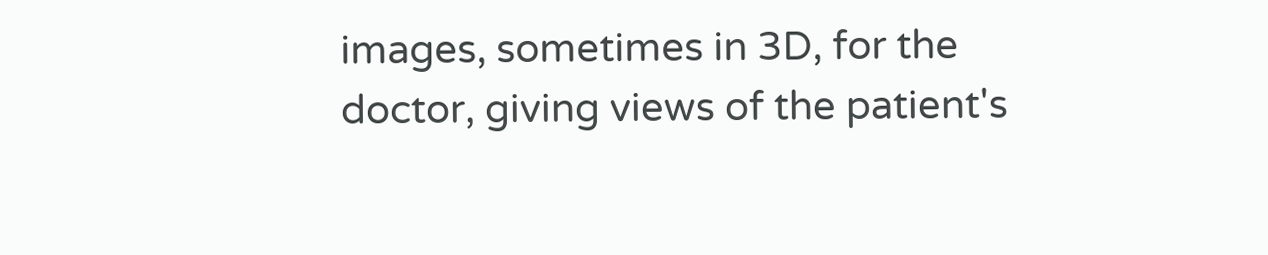images, sometimes in 3D, for the doctor, giving views of the patient's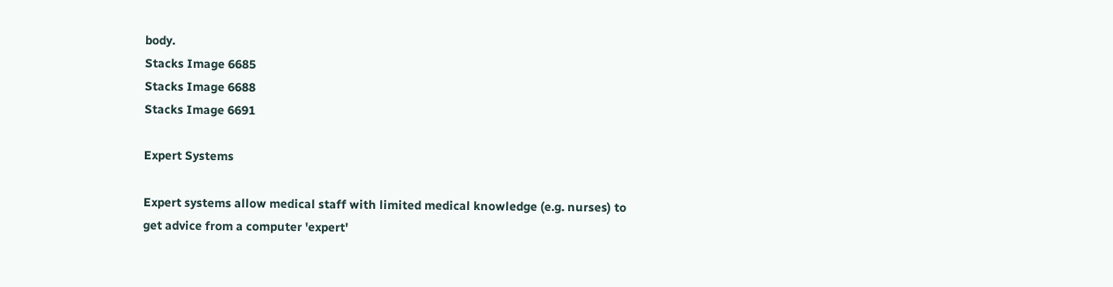body.
Stacks Image 6685
Stacks Image 6688
Stacks Image 6691

Expert Systems

Expert systems allow medical staff with limited medical knowledge (e.g. nurses) to get advice from a computer 'expert'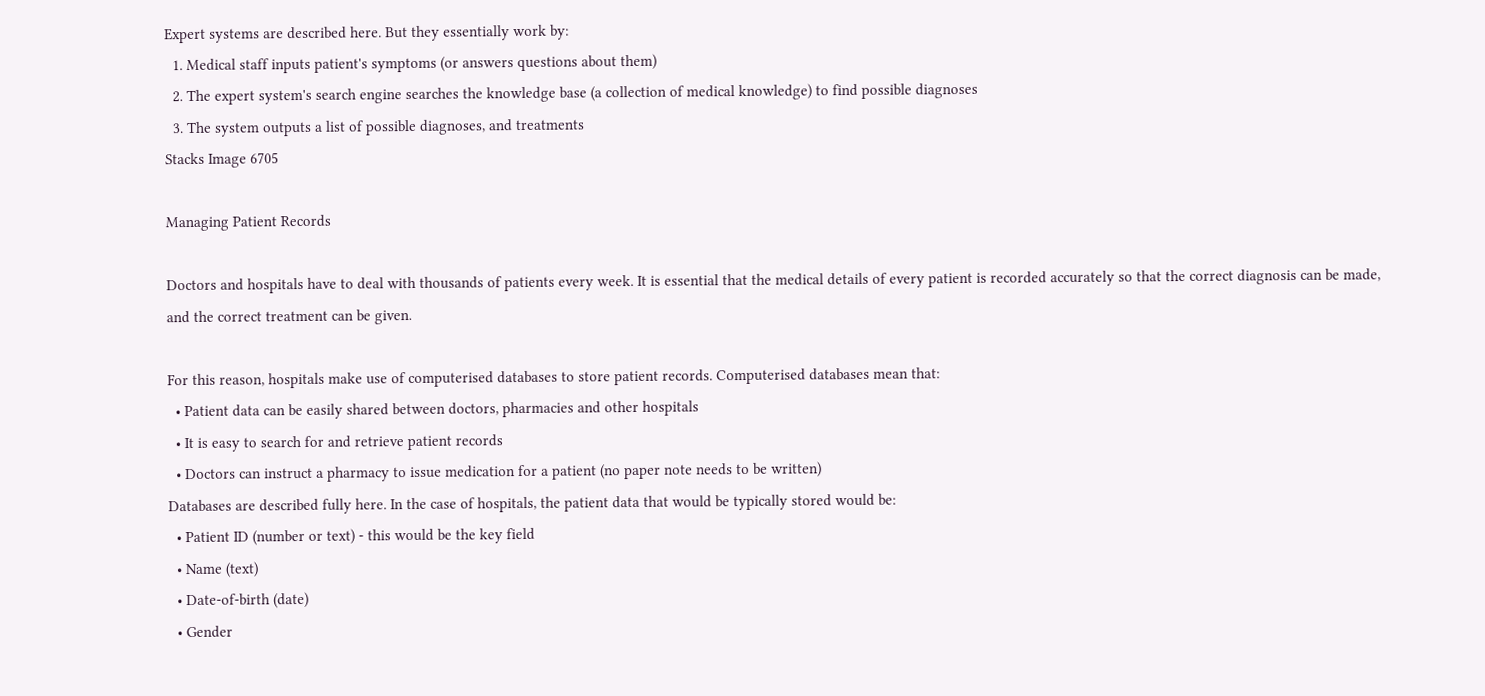Expert systems are described here. But they essentially work by:
  1. Medical staff inputs patient's symptoms (or answers questions about them)
  2. The expert system's search engine searches the knowledge base (a collection of medical knowledge) to find possible diagnoses
  3. The system outputs a list of possible diagnoses, and treatments
Stacks Image 6705

Managing Patient Records

Doctors and hospitals have to deal with thousands of patients every week. It is essential that the medical details of every patient is recorded accurately so that the correct diagnosis can be made, and the correct treatment can be given.

For this reason, hospitals make use of computerised databases to store patient records. Computerised databases mean that:
  • Patient data can be easily shared between doctors, pharmacies and other hospitals
  • It is easy to search for and retrieve patient records
  • Doctors can instruct a pharmacy to issue medication for a patient (no paper note needs to be written)
Databases are described fully here. In the case of hospitals, the patient data that would be typically stored would be:
  • Patient ID (number or text) - this would be the key field
  • Name (text)
  • Date-of-birth (date)
  • Gender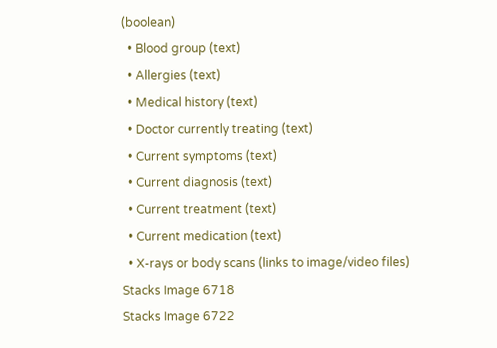(boolean)
  • Blood group (text)
  • Allergies (text)
  • Medical history (text)
  • Doctor currently treating (text)
  • Current symptoms (text)
  • Current diagnosis (text)
  • Current treatment (text)
  • Current medication (text)
  • X-rays or body scans (links to image/video files)
Stacks Image 6718
Stacks Image 6722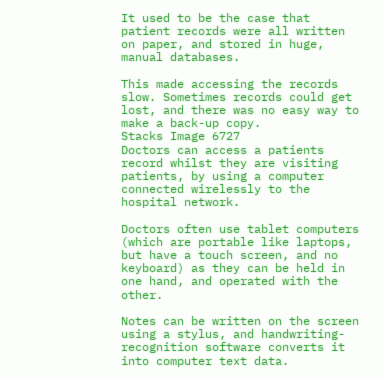It used to be the case that patient records were all written on paper, and stored in huge, manual databases.

This made accessing the records slow. Sometimes records could get lost, and there was no easy way to make a back-up copy.
Stacks Image 6727
Doctors can access a patients record whilst they are visiting patients, by using a computer connected wirelessly to the hospital network.

Doctors often use tablet computers (which are portable like laptops, but have a touch screen, and no keyboard) as they can be held in one hand, and operated with the other.

Notes can be written on the screen using a stylus, and handwriting-recognition software converts it into computer text data.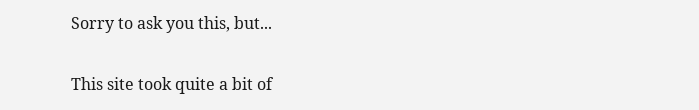Sorry to ask you this, but...


This site took quite a bit of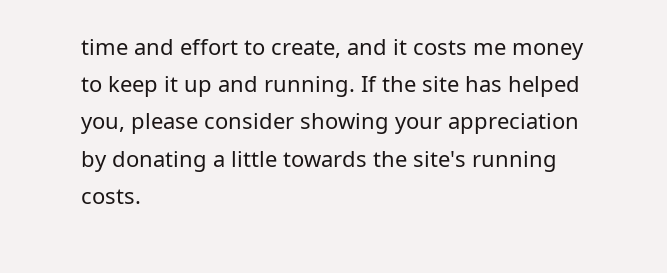time and effort to create, and it costs me money to keep it up and running. If the site has helped you, please consider showing your appreciation by donating a little towards the site's running costs.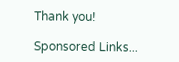Thank you!

Sponsored Links...